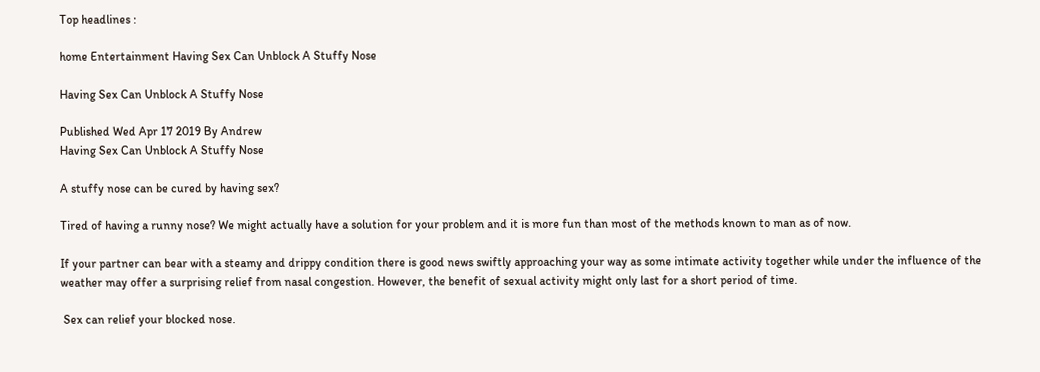Top headlines :

home Entertainment Having Sex Can Unblock A Stuffy Nose

Having Sex Can Unblock A Stuffy Nose

Published Wed Apr 17 2019 By Andrew
Having Sex Can Unblock A Stuffy Nose

A stuffy nose can be cured by having sex?

Tired of having a runny nose? We might actually have a solution for your problem and it is more fun than most of the methods known to man as of now.

If your partner can bear with a steamy and drippy condition there is good news swiftly approaching your way as some intimate activity together while under the influence of the weather may offer a surprising relief from nasal congestion. However, the benefit of sexual activity might only last for a short period of time.

 Sex can relief your blocked nose.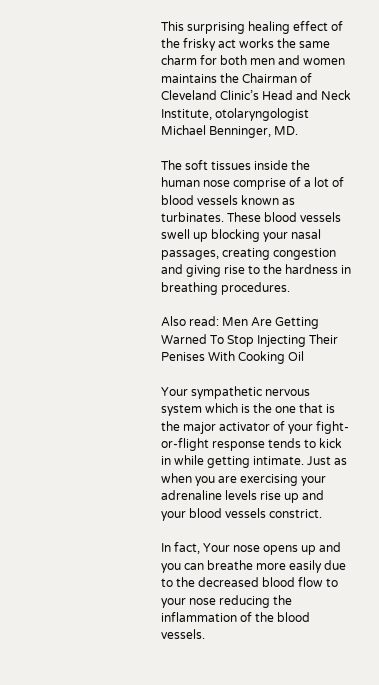This surprising healing effect of the frisky act works the same charm for both men and women maintains the Chairman of Cleveland Clinic’s Head and Neck Institute, otolaryngologist Michael Benninger, MD.

The soft tissues inside the human nose comprise of a lot of blood vessels known as turbinates. These blood vessels swell up blocking your nasal passages, creating congestion and giving rise to the hardness in breathing procedures.

Also read: Men Are Getting Warned To Stop Injecting Their Penises With Cooking Oil

Your sympathetic nervous system which is the one that is the major activator of your fight-or-flight response tends to kick in while getting intimate. Just as when you are exercising your adrenaline levels rise up and your blood vessels constrict.

In fact, Your nose opens up and you can breathe more easily due to the decreased blood flow to your nose reducing the inflammation of the blood vessels.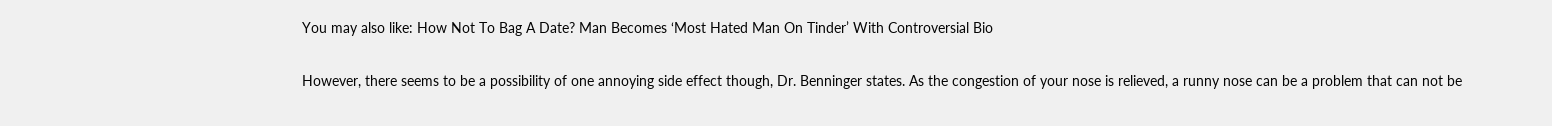You may also like: How Not To Bag A Date? Man Becomes ‘Most Hated Man On Tinder’ With Controversial Bio

However, there seems to be a possibility of one annoying side effect though, Dr. Benninger states. As the congestion of your nose is relieved, a runny nose can be a problem that can not be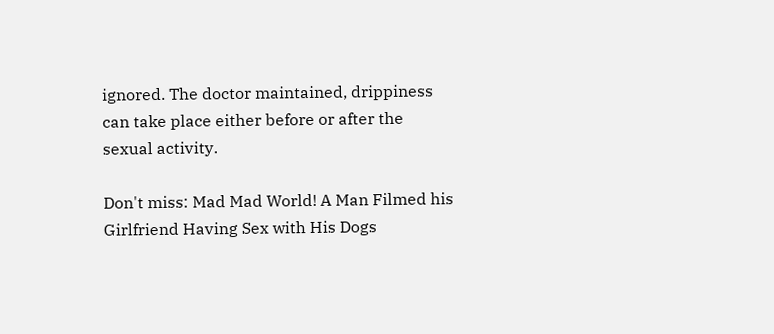ignored. The doctor maintained, drippiness can take place either before or after the sexual activity.

Don't miss: Mad Mad World! A Man Filmed his Girlfriend Having Sex with His Dogs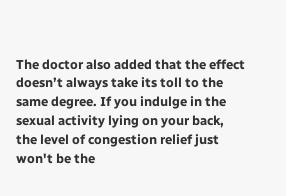The doctor also added that the effect doesn’t always take its toll to the same degree. If you indulge in the sexual activity lying on your back, the level of congestion relief just won't be the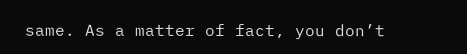same. As a matter of fact, you don’t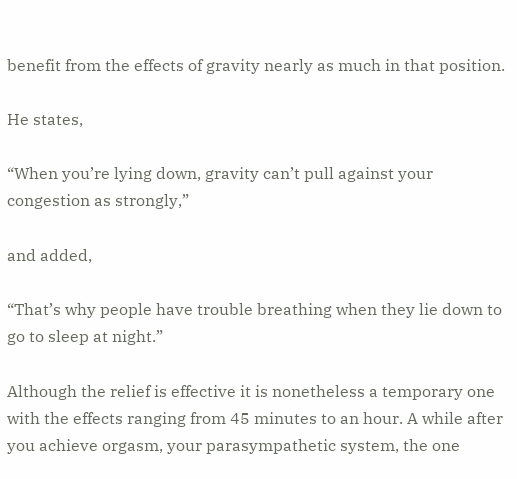benefit from the effects of gravity nearly as much in that position.

He states,

“When you’re lying down, gravity can’t pull against your congestion as strongly,”

and added,

“That’s why people have trouble breathing when they lie down to go to sleep at night.”

Although the relief is effective it is nonetheless a temporary one with the effects ranging from 45 minutes to an hour. A while after you achieve orgasm, your parasympathetic system, the one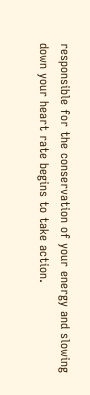responsible for the conservation of your energy and slowing down your heart rate begins to take action.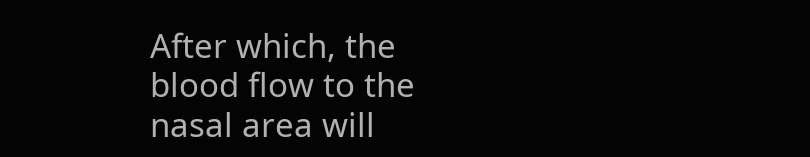After which, the blood flow to the nasal area will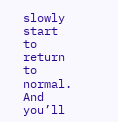slowly start to return to normal. And you’ll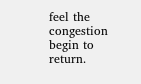feel the congestion begin to return.